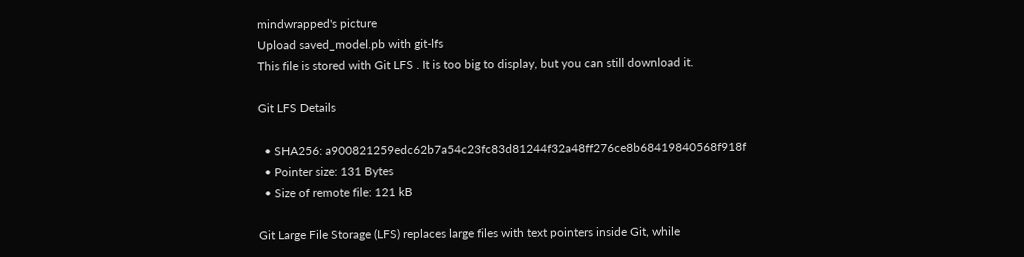mindwrapped's picture
Upload saved_model.pb with git-lfs
This file is stored with Git LFS . It is too big to display, but you can still download it.

Git LFS Details

  • SHA256: a900821259edc62b7a54c23fc83d81244f32a48ff276ce8b68419840568f918f
  • Pointer size: 131 Bytes
  • Size of remote file: 121 kB

Git Large File Storage (LFS) replaces large files with text pointers inside Git, while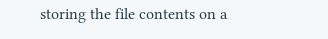storing the file contents on a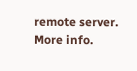remote server. More info.